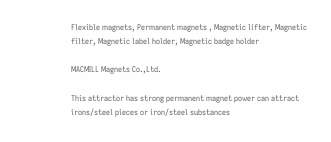Flexible magnets, Permanent magnets , Magnetic lifter, Magnetic filter, Magnetic label holder, Magnetic badge holder

MACMILL Magnets Co.,Ltd.

This attractor has strong permanent magnet power can attract irons/steel pieces or iron/steel substances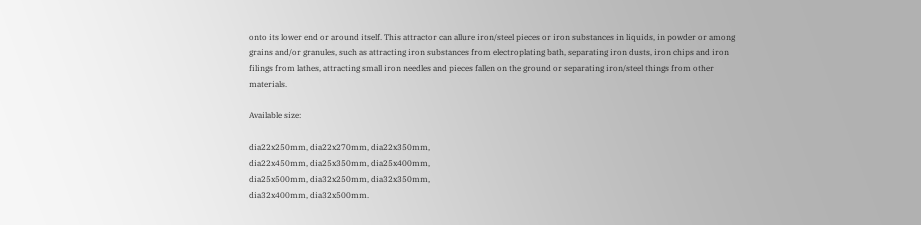onto its lower end or around itself. This attractor can allure iron/steel pieces or iron substances in liquids, in powder or among grains and/or granules, such as attracting iron substances from electroplating bath, separating iron dusts, iron chips and iron filings from lathes, attracting small iron needles and pieces fallen on the ground or separating iron/steel things from other materials.

Available size:

dia22x250mm, dia22x270mm, dia22x350mm,
dia22x450mm, dia25x350mm, dia25x400mm,
dia25x500mm, dia32x250mm, dia32x350mm,
dia32x400mm, dia32x500mm.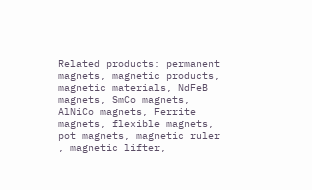Related products: permanent magnets, magnetic products, magnetic materials, NdFeB magnets, SmCo magnets, AlNiCo magnets, Ferrite magnets, flexible magnets, pot magnets, magnetic ruler , magnetic lifter,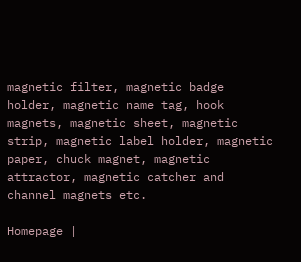magnetic filter, magnetic badge holder, magnetic name tag, hook magnets, magnetic sheet, magnetic strip, magnetic label holder, magnetic paper, chuck magnet, magnetic attractor, magnetic catcher and channel magnets etc.

Homepage |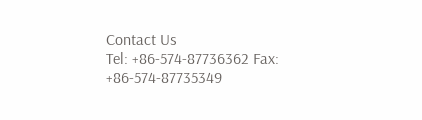Contact Us
Tel: +86-574-87736362 Fax: +86-574-87735349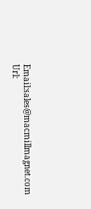Email:sales@macmillmagnet.com     Url: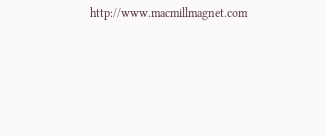http://www.macmillmagnet.com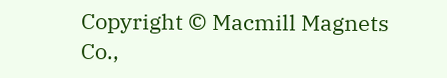Copyright © Macmill Magnets Co.,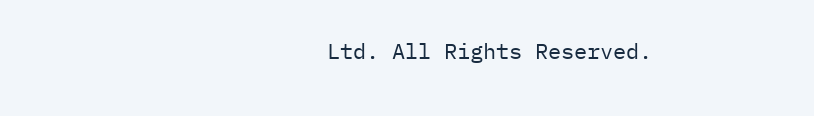Ltd. All Rights Reserved.